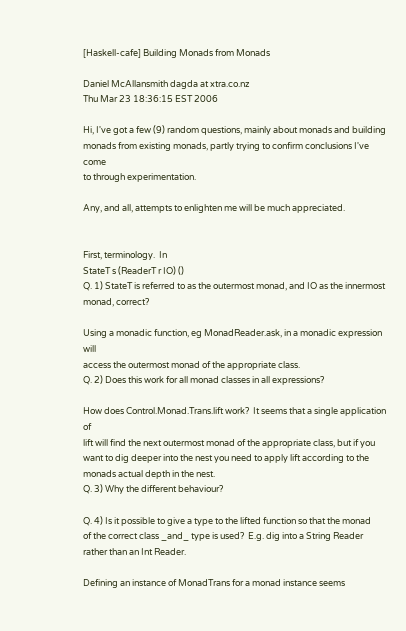[Haskell-cafe] Building Monads from Monads

Daniel McAllansmith dagda at xtra.co.nz
Thu Mar 23 18:36:15 EST 2006

Hi, I've got a few (9) random questions, mainly about monads and building
monads from existing monads, partly trying to confirm conclusions I've come
to through experimentation.

Any, and all, attempts to enlighten me will be much appreciated.


First, terminology.  In
StateT s (ReaderT r IO) ()
Q. 1) StateT is referred to as the outermost monad, and IO as the innermost
monad, correct?

Using a monadic function, eg MonadReader.ask, in a monadic expression will
access the outermost monad of the appropriate class.
Q. 2) Does this work for all monad classes in all expressions?

How does Control.Monad.Trans.lift work?  It seems that a single application of
lift will find the next outermost monad of the appropriate class, but if you
want to dig deeper into the nest you need to apply lift according to the
monads actual depth in the nest.
Q. 3) Why the different behaviour?

Q. 4) Is it possible to give a type to the lifted function so that the monad
of the correct class _and_ type is used?  E.g. dig into a String Reader
rather than an Int Reader.

Defining an instance of MonadTrans for a monad instance seems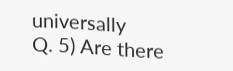universally
Q. 5) Are there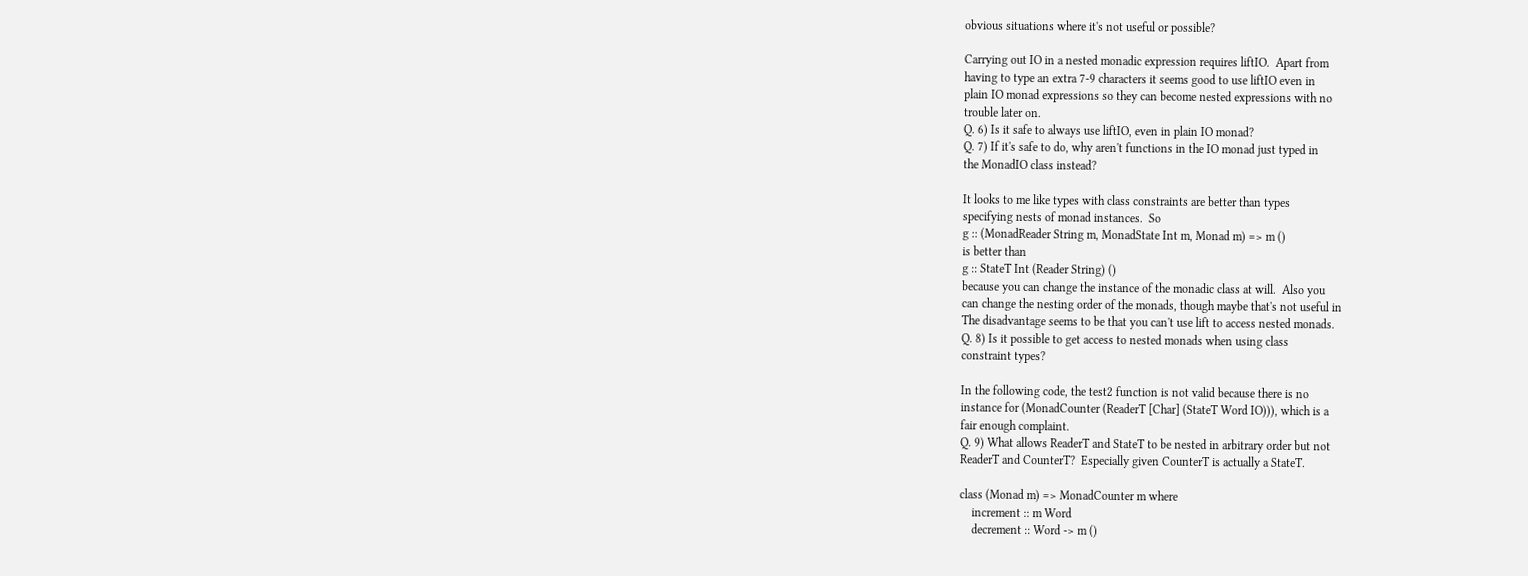obvious situations where it's not useful or possible?

Carrying out IO in a nested monadic expression requires liftIO.  Apart from
having to type an extra 7-9 characters it seems good to use liftIO even in
plain IO monad expressions so they can become nested expressions with no
trouble later on.
Q. 6) Is it safe to always use liftIO, even in plain IO monad?
Q. 7) If it's safe to do, why aren't functions in the IO monad just typed in
the MonadIO class instead?

It looks to me like types with class constraints are better than types
specifying nests of monad instances.  So
g :: (MonadReader String m, MonadState Int m, Monad m) => m ()
is better than
g :: StateT Int (Reader String) ()
because you can change the instance of the monadic class at will.  Also you
can change the nesting order of the monads, though maybe that's not useful in
The disadvantage seems to be that you can't use lift to access nested monads.
Q. 8) Is it possible to get access to nested monads when using class
constraint types?

In the following code, the test2 function is not valid because there is no
instance for (MonadCounter (ReaderT [Char] (StateT Word IO))), which is a
fair enough complaint.
Q. 9) What allows ReaderT and StateT to be nested in arbitrary order but not
ReaderT and CounterT?  Especially given CounterT is actually a StateT.

class (Monad m) => MonadCounter m where
    increment :: m Word
    decrement :: Word -> m ()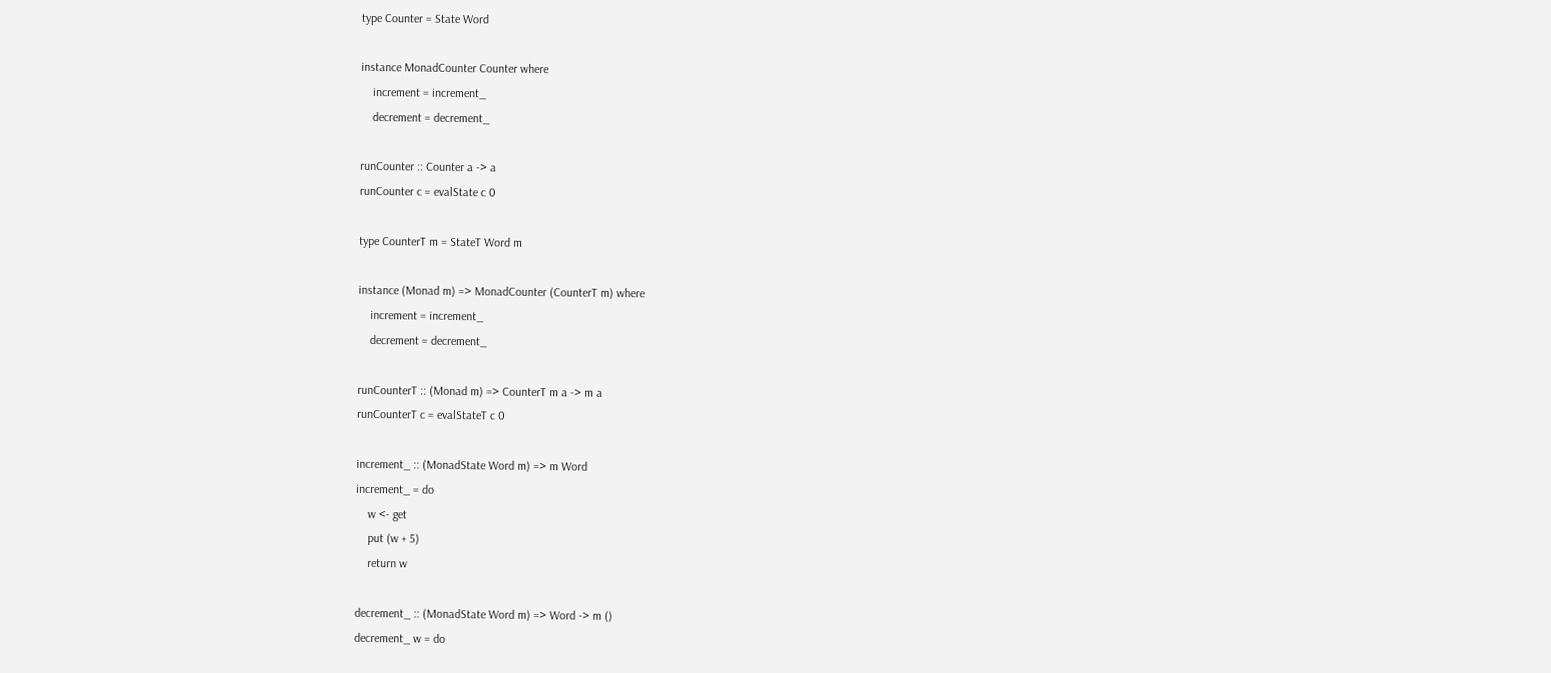type Counter = State Word

instance MonadCounter Counter where
    increment = increment_
    decrement = decrement_

runCounter :: Counter a -> a
runCounter c = evalState c 0

type CounterT m = StateT Word m

instance (Monad m) => MonadCounter (CounterT m) where
    increment = increment_
    decrement = decrement_

runCounterT :: (Monad m) => CounterT m a -> m a
runCounterT c = evalStateT c 0

increment_ :: (MonadState Word m) => m Word
increment_ = do
    w <- get
    put (w + 5)
    return w

decrement_ :: (MonadState Word m) => Word -> m ()
decrement_ w = do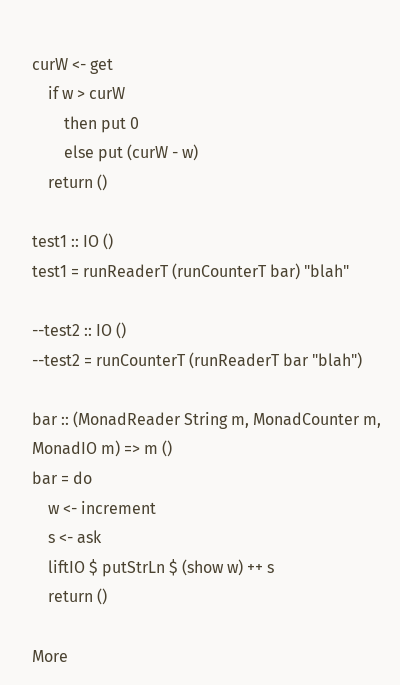curW <- get
    if w > curW
        then put 0
        else put (curW - w)
    return ()

test1 :: IO ()
test1 = runReaderT (runCounterT bar) "blah"

--test2 :: IO ()
--test2 = runCounterT (runReaderT bar "blah")

bar :: (MonadReader String m, MonadCounter m, MonadIO m) => m ()
bar = do
    w <- increment
    s <- ask
    liftIO $ putStrLn $ (show w) ++ s
    return ()

More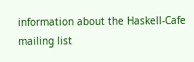information about the Haskell-Cafe mailing list